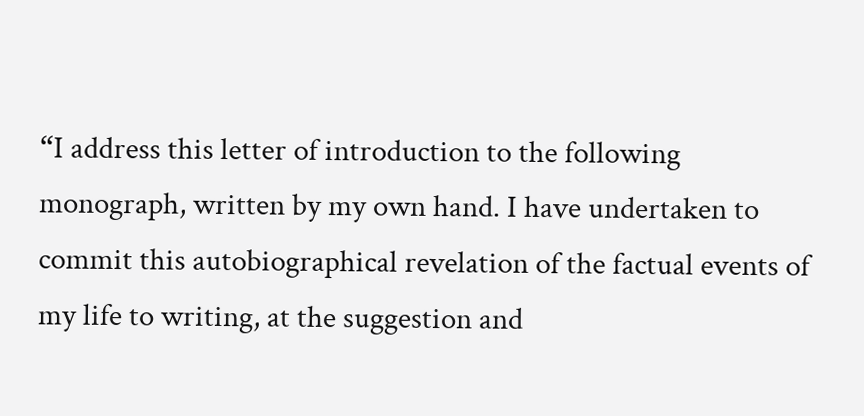“I address this letter of introduction to the following monograph, written by my own hand. I have undertaken to commit this autobiographical revelation of the factual events of my life to writing, at the suggestion and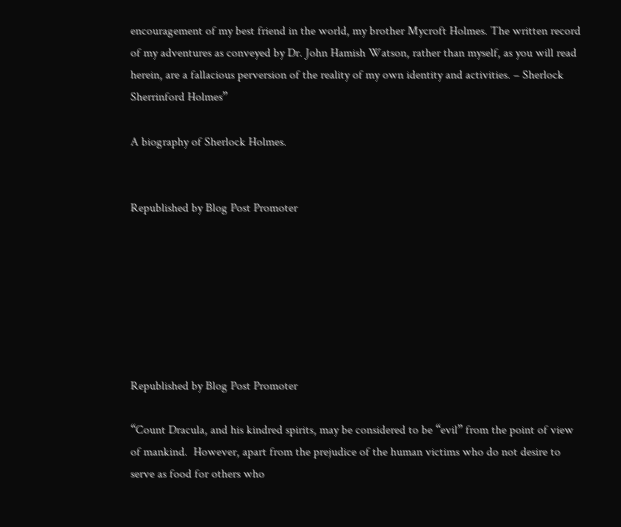encouragement of my best friend in the world, my brother Mycroft Holmes. The written record of my adventures as conveyed by Dr. John Hamish Watson, rather than myself, as you will read herein, are a fallacious perversion of the reality of my own identity and activities. – Sherlock Sherrinford Holmes”

A biography of Sherlock Holmes.


Republished by Blog Post Promoter







Republished by Blog Post Promoter

“Count Dracula, and his kindred spirits, may be considered to be “evil” from the point of view of mankind.  However, apart from the prejudice of the human victims who do not desire to serve as food for others who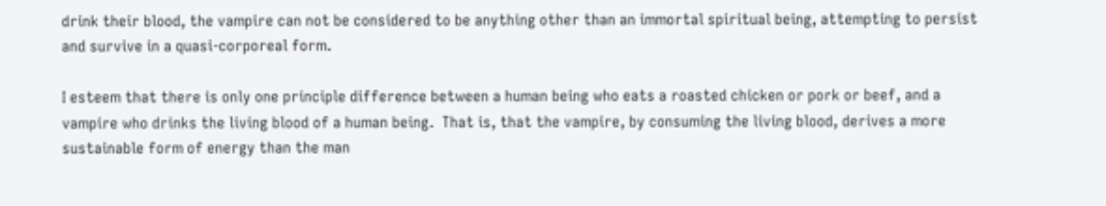drink their blood, the vampire can not be considered to be anything other than an immortal spiritual being, attempting to persist and survive in a quasi-corporeal form.

I esteem that there is only one principle difference between a human being who eats a roasted chicken or pork or beef, and a vampire who drinks the living blood of a human being.  That is, that the vampire, by consuming the living blood, derives a more sustainable form of energy than the man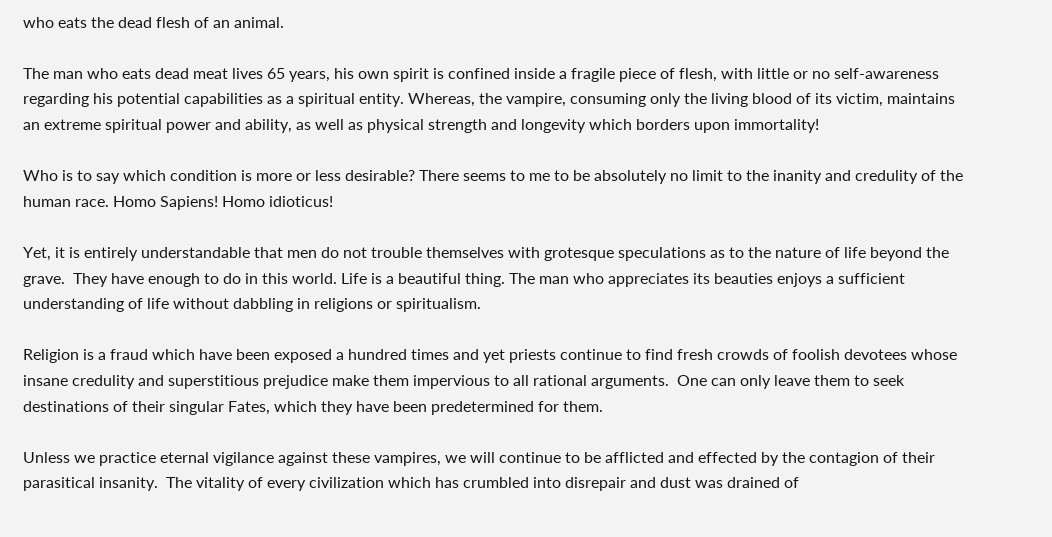who eats the dead flesh of an animal.

The man who eats dead meat lives 65 years, his own spirit is confined inside a fragile piece of flesh, with little or no self-awareness regarding his potential capabilities as a spiritual entity. Whereas, the vampire, consuming only the living blood of its victim, maintains an extreme spiritual power and ability, as well as physical strength and longevity which borders upon immortality!

Who is to say which condition is more or less desirable? There seems to me to be absolutely no limit to the inanity and credulity of the human race. Homo Sapiens! Homo idioticus!

Yet, it is entirely understandable that men do not trouble themselves with grotesque speculations as to the nature of life beyond the grave.  They have enough to do in this world. Life is a beautiful thing. The man who appreciates its beauties enjoys a sufficient understanding of life without dabbling in religions or spiritualism.

Religion is a fraud which have been exposed a hundred times and yet priests continue to find fresh crowds of foolish devotees whose insane credulity and superstitious prejudice make them impervious to all rational arguments.  One can only leave them to seek destinations of their singular Fates, which they have been predetermined for them.

Unless we practice eternal vigilance against these vampires, we will continue to be afflicted and effected by the contagion of their parasitical insanity.  The vitality of every civilization which has crumbled into disrepair and dust was drained of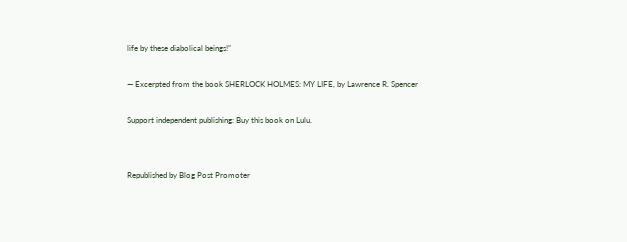life by these diabolical beings!”

— Excerpted from the book SHERLOCK HOLMES: MY LIFE, by Lawrence R. Spencer

Support independent publishing: Buy this book on Lulu.


Republished by Blog Post Promoter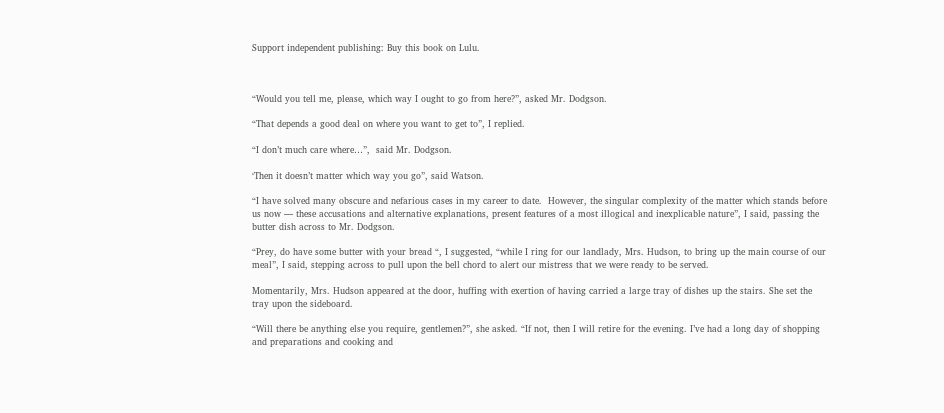Support independent publishing: Buy this book on Lulu.



“Would you tell me, please, which way I ought to go from here?”, asked Mr. Dodgson.

“That depends a good deal on where you want to get to”, I replied.

“I don’t much care where…”,  said Mr. Dodgson.

‘Then it doesn’t matter which way you go”, said Watson.

“I have solved many obscure and nefarious cases in my career to date.  However, the singular complexity of the matter which stands before us now — these accusations and alternative explanations, present features of a most illogical and inexplicable nature”, I said, passing the butter dish across to Mr. Dodgson.

“Prey, do have some butter with your bread “, I suggested, “while I ring for our landlady, Mrs. Hudson, to bring up the main course of our meal”, I said, stepping across to pull upon the bell chord to alert our mistress that we were ready to be served.

Momentarily, Mrs. Hudson appeared at the door, huffing with exertion of having carried a large tray of dishes up the stairs. She set the tray upon the sideboard.

“Will there be anything else you require, gentlemen?”, she asked. “If not, then I will retire for the evening. I’ve had a long day of shopping and preparations and cooking and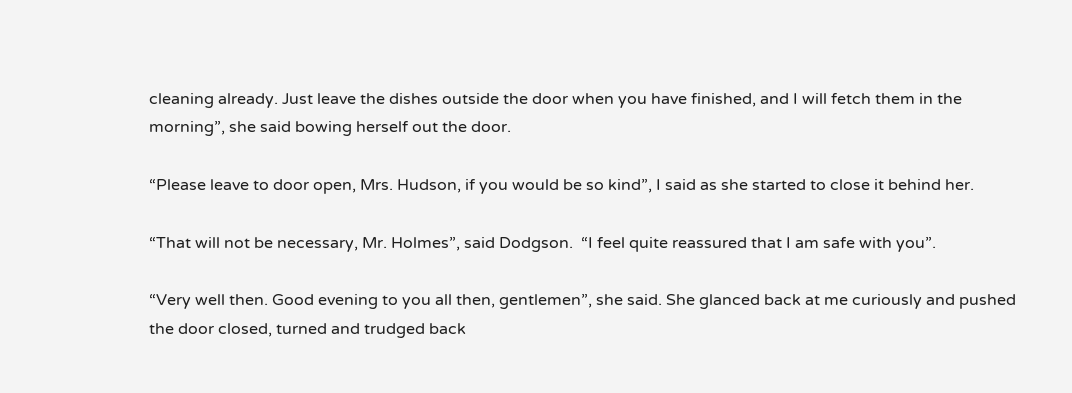cleaning already. Just leave the dishes outside the door when you have finished, and I will fetch them in the morning”, she said bowing herself out the door.

“Please leave to door open, Mrs. Hudson, if you would be so kind”, I said as she started to close it behind her.

“That will not be necessary, Mr. Holmes”, said Dodgson.  “I feel quite reassured that I am safe with you”.

“Very well then. Good evening to you all then, gentlemen”, she said. She glanced back at me curiously and pushed the door closed, turned and trudged back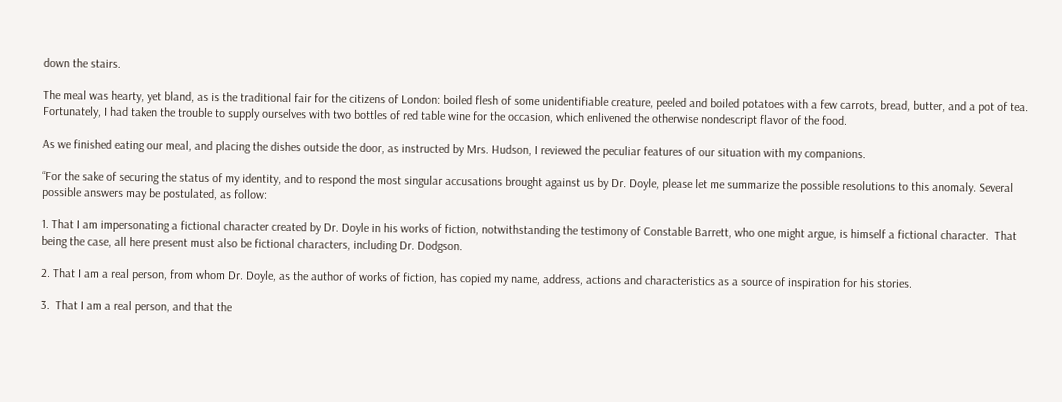down the stairs.

The meal was hearty, yet bland, as is the traditional fair for the citizens of London: boiled flesh of some unidentifiable creature, peeled and boiled potatoes with a few carrots, bread, butter, and a pot of tea.  Fortunately, I had taken the trouble to supply ourselves with two bottles of red table wine for the occasion, which enlivened the otherwise nondescript flavor of the food.

As we finished eating our meal, and placing the dishes outside the door, as instructed by Mrs. Hudson, I reviewed the peculiar features of our situation with my companions.

“For the sake of securing the status of my identity, and to respond the most singular accusations brought against us by Dr. Doyle, please let me summarize the possible resolutions to this anomaly. Several possible answers may be postulated, as follow:

1. That I am impersonating a fictional character created by Dr. Doyle in his works of fiction, notwithstanding the testimony of Constable Barrett, who one might argue, is himself a fictional character.  That being the case, all here present must also be fictional characters, including Dr. Dodgson.

2. That I am a real person, from whom Dr. Doyle, as the author of works of fiction, has copied my name, address, actions and characteristics as a source of inspiration for his stories.

3.  That I am a real person, and that the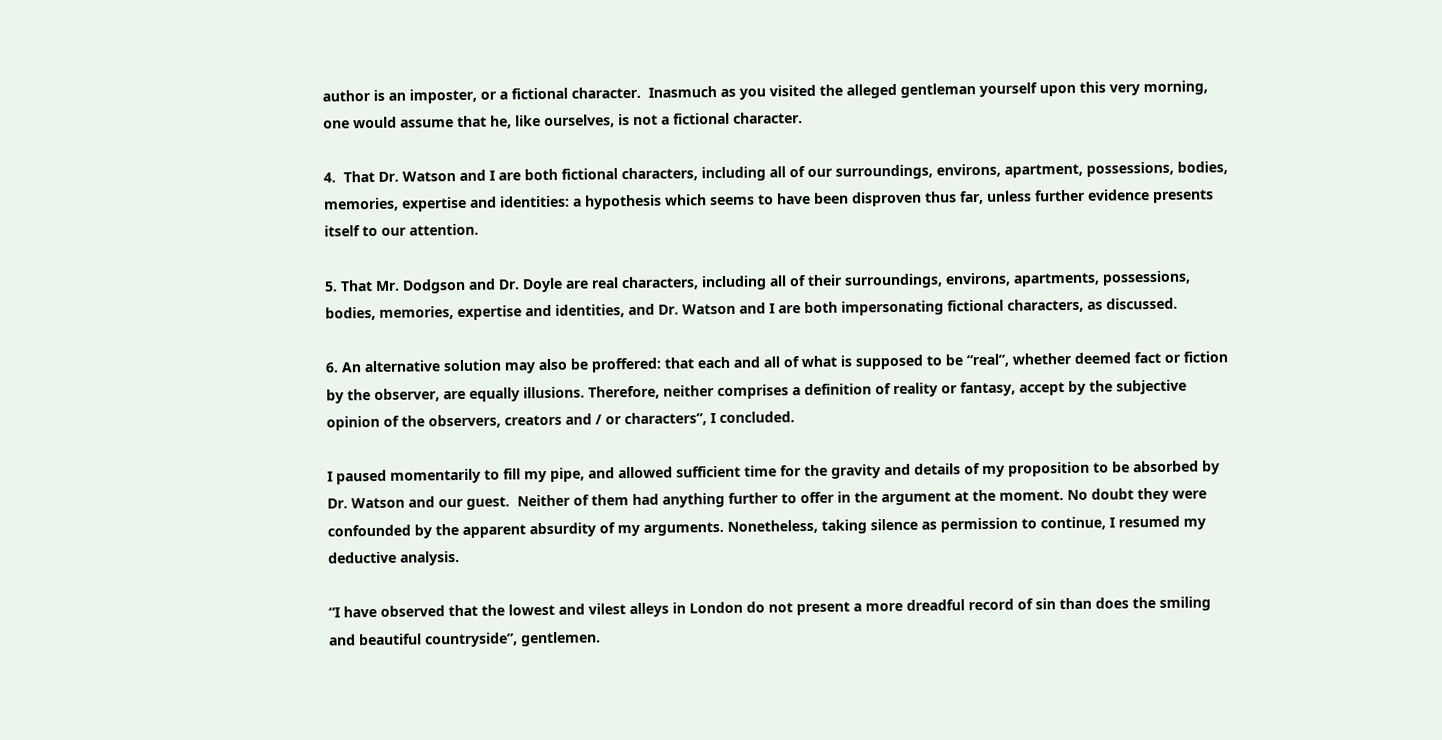author is an imposter, or a fictional character.  Inasmuch as you visited the alleged gentleman yourself upon this very morning, one would assume that he, like ourselves, is not a fictional character.

4.  That Dr. Watson and I are both fictional characters, including all of our surroundings, environs, apartment, possessions, bodies, memories, expertise and identities: a hypothesis which seems to have been disproven thus far, unless further evidence presents itself to our attention.

5. That Mr. Dodgson and Dr. Doyle are real characters, including all of their surroundings, environs, apartments, possessions, bodies, memories, expertise and identities, and Dr. Watson and I are both impersonating fictional characters, as discussed.

6. An alternative solution may also be proffered: that each and all of what is supposed to be “real”, whether deemed fact or fiction by the observer, are equally illusions. Therefore, neither comprises a definition of reality or fantasy, accept by the subjective opinion of the observers, creators and / or characters”, I concluded.

I paused momentarily to fill my pipe, and allowed sufficient time for the gravity and details of my proposition to be absorbed by Dr. Watson and our guest.  Neither of them had anything further to offer in the argument at the moment. No doubt they were confounded by the apparent absurdity of my arguments. Nonetheless, taking silence as permission to continue, I resumed my deductive analysis.

“I have observed that the lowest and vilest alleys in London do not present a more dreadful record of sin than does the smiling and beautiful countryside”, gentlemen.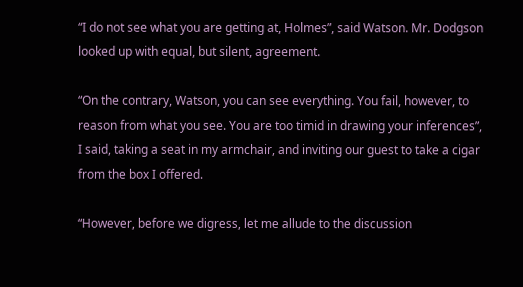“I do not see what you are getting at, Holmes”, said Watson. Mr. Dodgson looked up with equal, but silent, agreement.

“On the contrary, Watson, you can see everything. You fail, however, to reason from what you see. You are too timid in drawing your inferences”, I said, taking a seat in my armchair, and inviting our guest to take a cigar from the box I offered.

“However, before we digress, let me allude to the discussion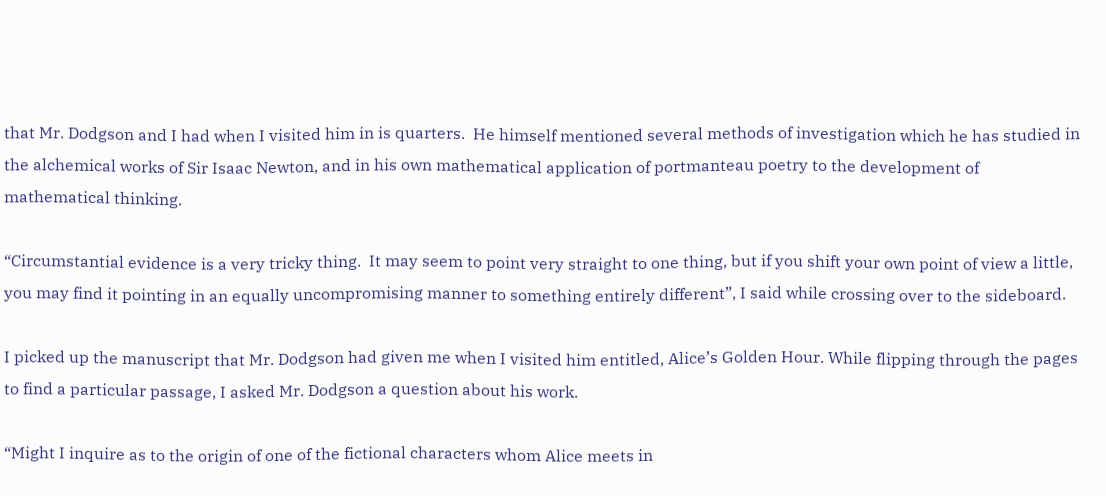that Mr. Dodgson and I had when I visited him in is quarters.  He himself mentioned several methods of investigation which he has studied in the alchemical works of Sir Isaac Newton, and in his own mathematical application of portmanteau poetry to the development of mathematical thinking.

“Circumstantial evidence is a very tricky thing.  It may seem to point very straight to one thing, but if you shift your own point of view a little, you may find it pointing in an equally uncompromising manner to something entirely different”, I said while crossing over to the sideboard.

I picked up the manuscript that Mr. Dodgson had given me when I visited him entitled, Alice’s Golden Hour. While flipping through the pages to find a particular passage, I asked Mr. Dodgson a question about his work.

“Might I inquire as to the origin of one of the fictional characters whom Alice meets in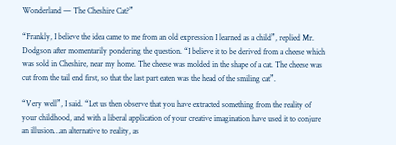Wonderland — The Cheshire Cat?”

“Frankly, I believe the idea came to me from an old expression I learned as a child”, replied Mr. Dodgson after momentarily pondering the question. “I believe it to be derived from a cheese which was sold in Cheshire, near my home. The cheese was molded in the shape of a cat. The cheese was cut from the tail end first, so that the last part eaten was the head of the smiling cat”.

“Very well”, I said. “Let us then observe that you have extracted something from the reality of your childhood, and with a liberal application of your creative imagination have used it to conjure an illusion…an alternative to reality, as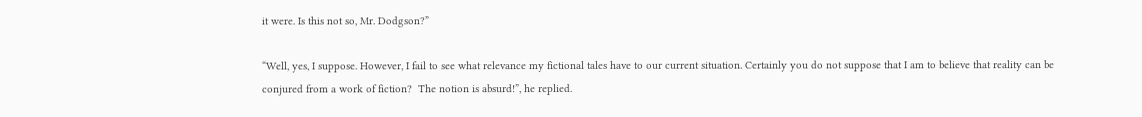it were. Is this not so, Mr. Dodgson?”

“Well, yes, I suppose. However, I fail to see what relevance my fictional tales have to our current situation. Certainly you do not suppose that I am to believe that reality can be conjured from a work of fiction?  The notion is absurd!”, he replied.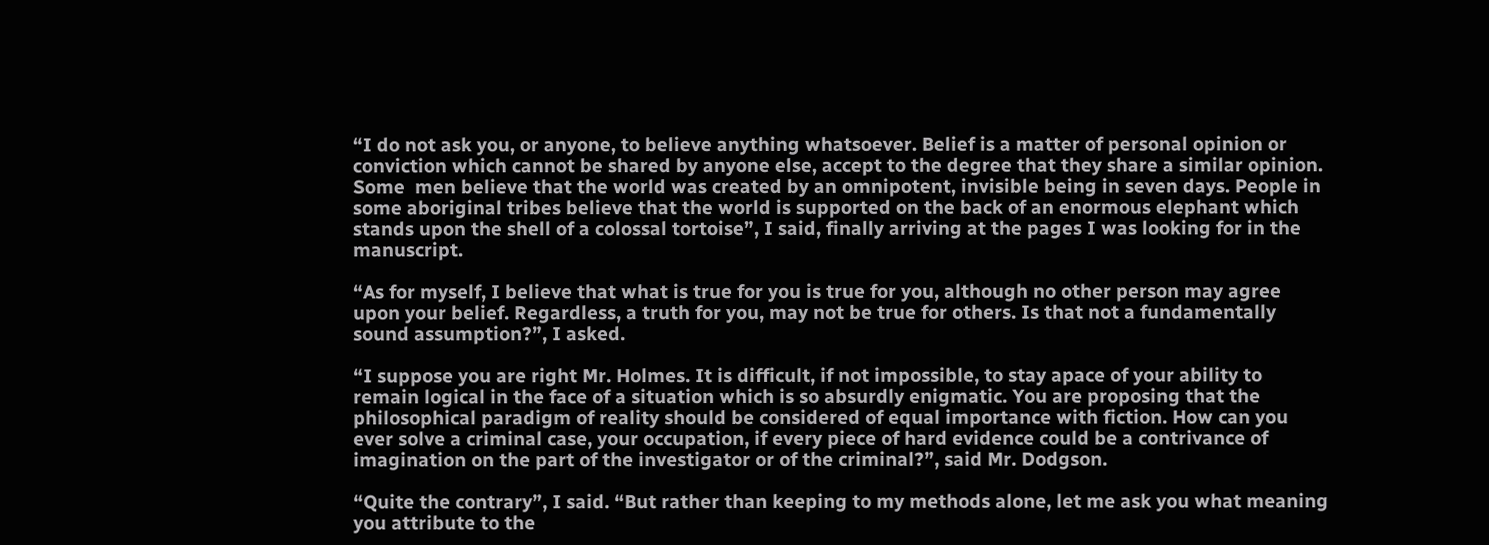“I do not ask you, or anyone, to believe anything whatsoever. Belief is a matter of personal opinion or conviction which cannot be shared by anyone else, accept to the degree that they share a similar opinion.  Some  men believe that the world was created by an omnipotent, invisible being in seven days. People in some aboriginal tribes believe that the world is supported on the back of an enormous elephant which stands upon the shell of a colossal tortoise”, I said, finally arriving at the pages I was looking for in the manuscript.

“As for myself, I believe that what is true for you is true for you, although no other person may agree upon your belief. Regardless, a truth for you, may not be true for others. Is that not a fundamentally sound assumption?”, I asked.

“I suppose you are right Mr. Holmes. It is difficult, if not impossible, to stay apace of your ability to remain logical in the face of a situation which is so absurdly enigmatic. You are proposing that the philosophical paradigm of reality should be considered of equal importance with fiction. How can you ever solve a criminal case, your occupation, if every piece of hard evidence could be a contrivance of imagination on the part of the investigator or of the criminal?”, said Mr. Dodgson.

“Quite the contrary”, I said. “But rather than keeping to my methods alone, let me ask you what meaning you attribute to the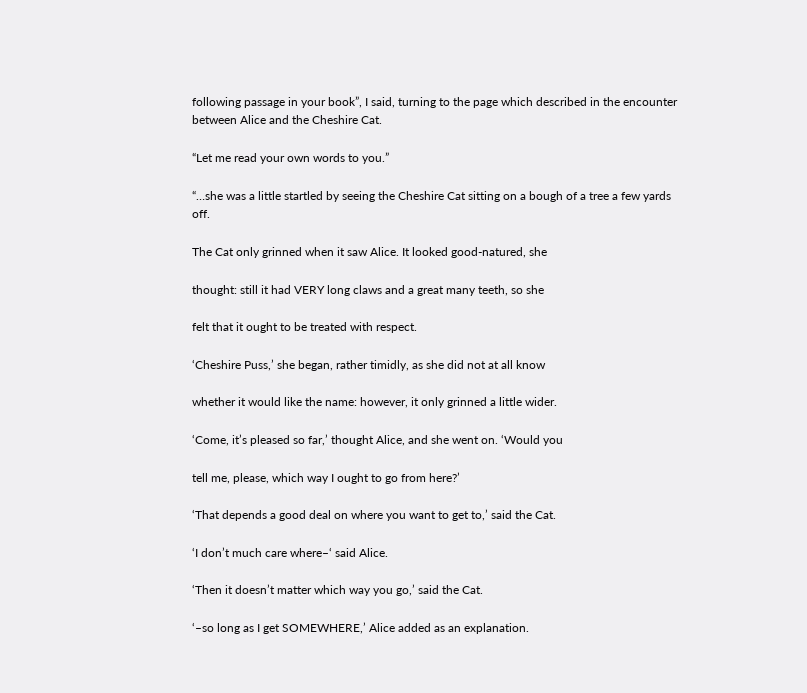following passage in your book”, I said, turning to the page which described in the encounter between Alice and the Cheshire Cat.

“Let me read your own words to you.”

“…she was a little startled by seeing the Cheshire Cat sitting on a bough of a tree a few yards off.

The Cat only grinned when it saw Alice. It looked good-natured, she

thought: still it had VERY long claws and a great many teeth, so she

felt that it ought to be treated with respect.

‘Cheshire Puss,’ she began, rather timidly, as she did not at all know

whether it would like the name: however, it only grinned a little wider.

‘Come, it’s pleased so far,’ thought Alice, and she went on. ‘Would you

tell me, please, which way I ought to go from here?’

‘That depends a good deal on where you want to get to,’ said the Cat.

‘I don’t much care where–‘ said Alice.

‘Then it doesn’t matter which way you go,’ said the Cat.

‘–so long as I get SOMEWHERE,’ Alice added as an explanation.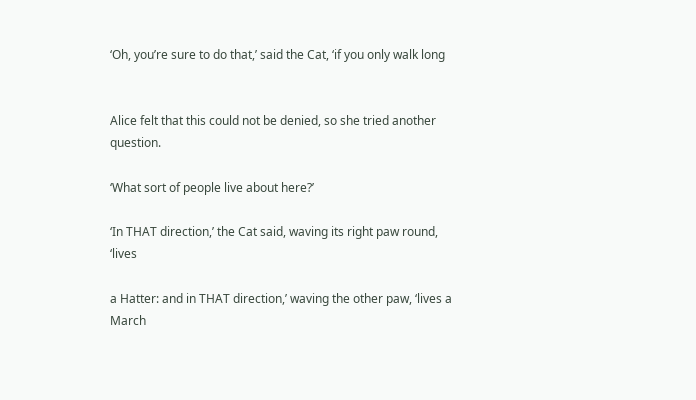‘Oh, you’re sure to do that,’ said the Cat, ‘if you only walk long


Alice felt that this could not be denied, so she tried another question.

‘What sort of people live about here?’

‘In THAT direction,’ the Cat said, waving its right paw round, ‘lives

a Hatter: and in THAT direction,’ waving the other paw, ‘lives a March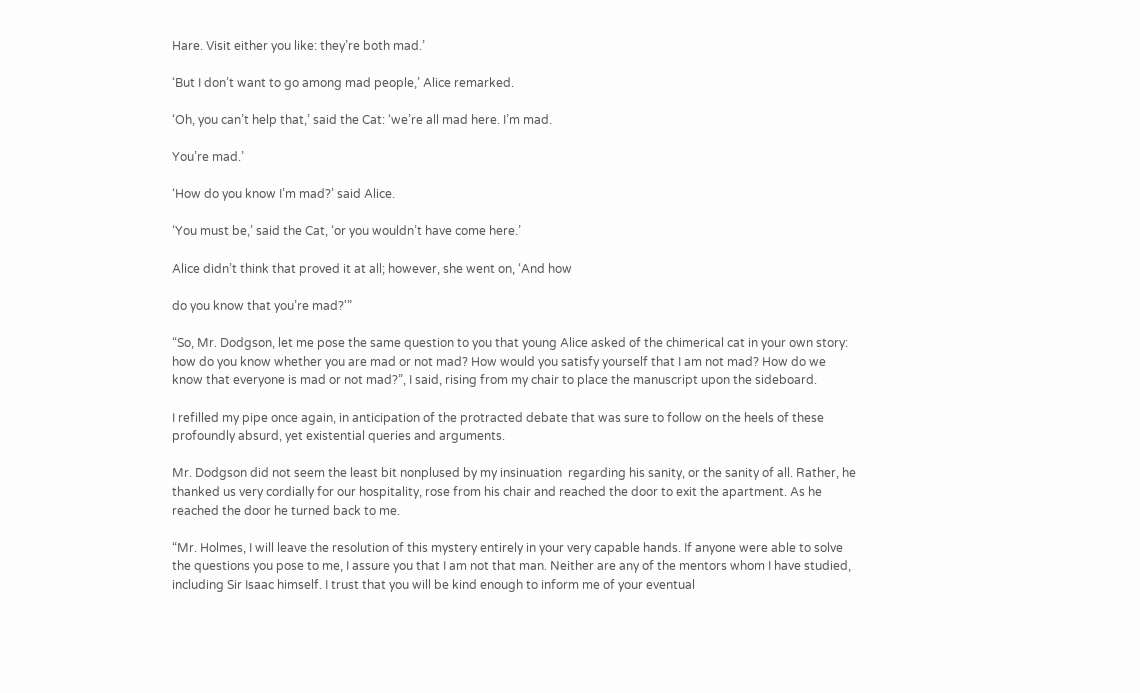Hare. Visit either you like: they’re both mad.’

‘But I don’t want to go among mad people,’ Alice remarked.

‘Oh, you can’t help that,’ said the Cat: ‘we’re all mad here. I’m mad.

You’re mad.’

‘How do you know I’m mad?’ said Alice.

‘You must be,’ said the Cat, ‘or you wouldn’t have come here.’

Alice didn’t think that proved it at all; however, she went on, ‘And how

do you know that you’re mad?'”

“So, Mr. Dodgson, let me pose the same question to you that young Alice asked of the chimerical cat in your own story: how do you know whether you are mad or not mad? How would you satisfy yourself that I am not mad? How do we know that everyone is mad or not mad?”, I said, rising from my chair to place the manuscript upon the sideboard.

I refilled my pipe once again, in anticipation of the protracted debate that was sure to follow on the heels of these profoundly absurd, yet existential queries and arguments.

Mr. Dodgson did not seem the least bit nonplused by my insinuation  regarding his sanity, or the sanity of all. Rather, he thanked us very cordially for our hospitality, rose from his chair and reached the door to exit the apartment. As he reached the door he turned back to me.

“Mr. Holmes, I will leave the resolution of this mystery entirely in your very capable hands. If anyone were able to solve the questions you pose to me, I assure you that I am not that man. Neither are any of the mentors whom I have studied, including Sir Isaac himself. I trust that you will be kind enough to inform me of your eventual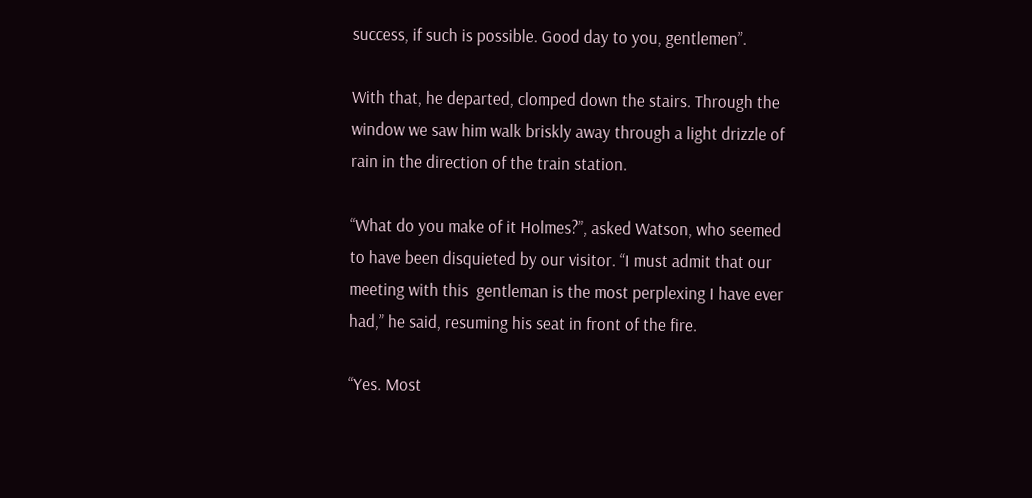success, if such is possible. Good day to you, gentlemen”.

With that, he departed, clomped down the stairs. Through the window we saw him walk briskly away through a light drizzle of rain in the direction of the train station.

“What do you make of it Holmes?”, asked Watson, who seemed to have been disquieted by our visitor. “I must admit that our meeting with this  gentleman is the most perplexing I have ever had,” he said, resuming his seat in front of the fire.

“Yes. Most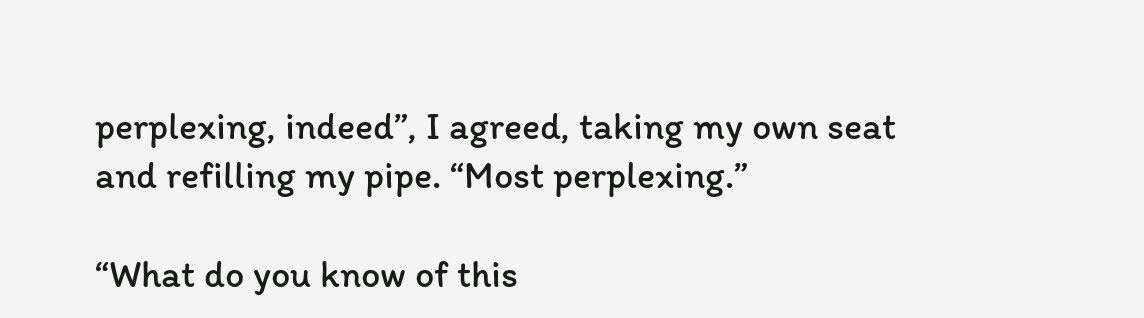perplexing, indeed”, I agreed, taking my own seat and refilling my pipe. “Most perplexing.”

“What do you know of this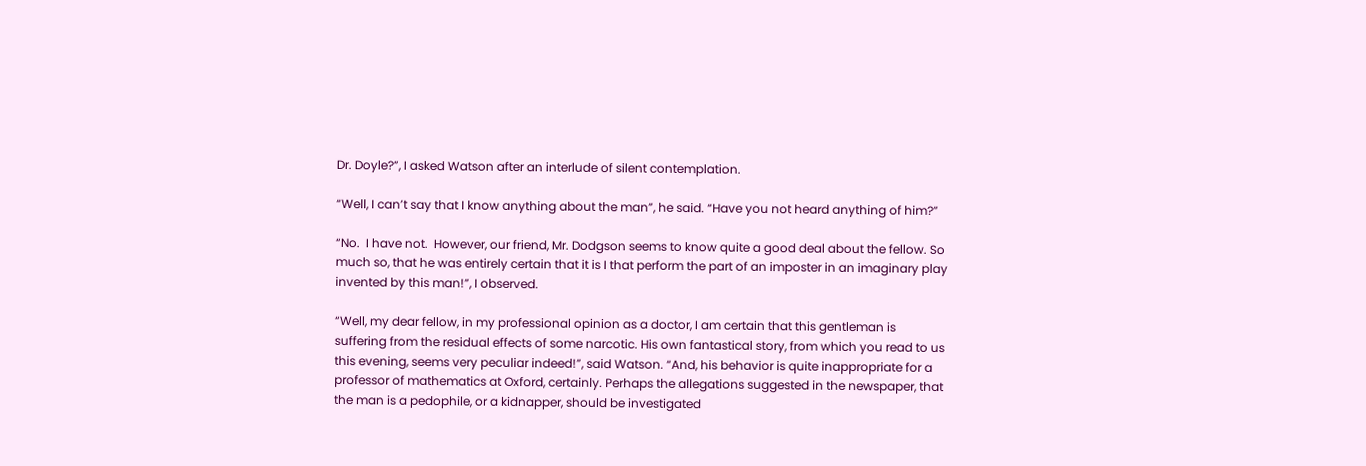Dr. Doyle?”, I asked Watson after an interlude of silent contemplation.

“Well, I can’t say that I know anything about the man”, he said. “Have you not heard anything of him?”

“No.  I have not.  However, our friend, Mr. Dodgson seems to know quite a good deal about the fellow. So much so, that he was entirely certain that it is I that perform the part of an imposter in an imaginary play invented by this man!”, I observed.

“Well, my dear fellow, in my professional opinion as a doctor, I am certain that this gentleman is suffering from the residual effects of some narcotic. His own fantastical story, from which you read to us this evening, seems very peculiar indeed!”, said Watson. “And, his behavior is quite inappropriate for a professor of mathematics at Oxford, certainly. Perhaps the allegations suggested in the newspaper, that the man is a pedophile, or a kidnapper, should be investigated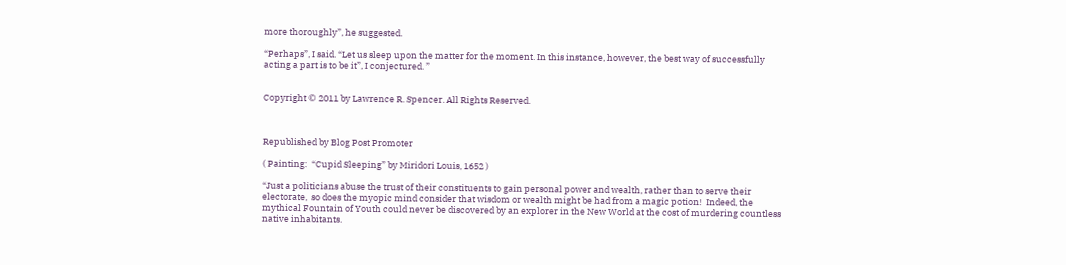more thoroughly”, he suggested.

“Perhaps”, I said. “Let us sleep upon the matter for the moment. In this instance, however, the best way of successfully acting a part is to be it”, I conjectured. ”


Copyright © 2011 by Lawrence R. Spencer. All Rights Reserved.



Republished by Blog Post Promoter

( Painting:  “Cupid Sleeping” by Miridori Louis, 1652 )

“Just a politicians abuse the trust of their constituents to gain personal power and wealth, rather than to serve their electorate,  so does the myopic mind consider that wisdom or wealth might be had from a magic potion!  Indeed, the mythical Fountain of Youth could never be discovered by an explorer in the New World at the cost of murdering countless native inhabitants.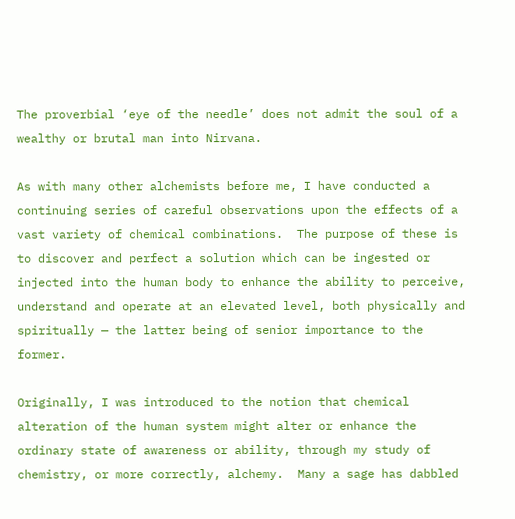The proverbial ‘eye of the needle’ does not admit the soul of a wealthy or brutal man into Nirvana.

As with many other alchemists before me, I have conducted a continuing series of careful observations upon the effects of a vast variety of chemical combinations.  The purpose of these is to discover and perfect a solution which can be ingested or injected into the human body to enhance the ability to perceive, understand and operate at an elevated level, both physically and spiritually — the latter being of senior importance to the former.

Originally, I was introduced to the notion that chemical alteration of the human system might alter or enhance the ordinary state of awareness or ability, through my study of chemistry, or more correctly, alchemy.  Many a sage has dabbled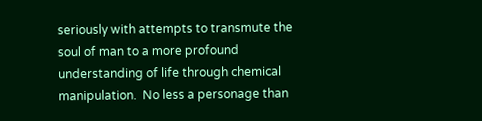seriously with attempts to transmute the soul of man to a more profound understanding of life through chemical manipulation.  No less a personage than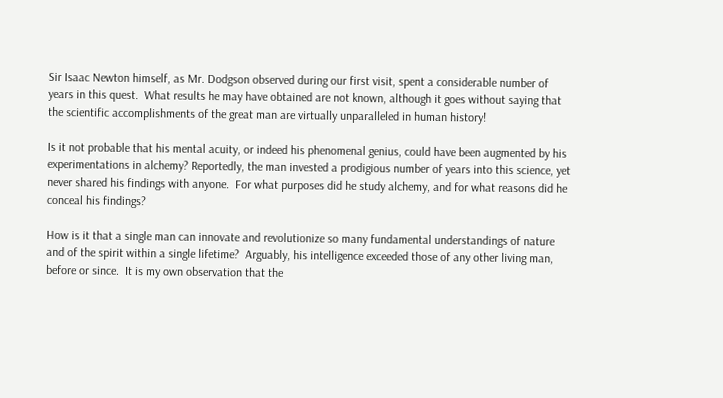Sir Isaac Newton himself, as Mr. Dodgson observed during our first visit, spent a considerable number of years in this quest.  What results he may have obtained are not known, although it goes without saying that the scientific accomplishments of the great man are virtually unparalleled in human history!

Is it not probable that his mental acuity, or indeed his phenomenal genius, could have been augmented by his experimentations in alchemy? Reportedly, the man invested a prodigious number of years into this science, yet never shared his findings with anyone.  For what purposes did he study alchemy, and for what reasons did he conceal his findings?

How is it that a single man can innovate and revolutionize so many fundamental understandings of nature and of the spirit within a single lifetime?  Arguably, his intelligence exceeded those of any other living man, before or since.  It is my own observation that the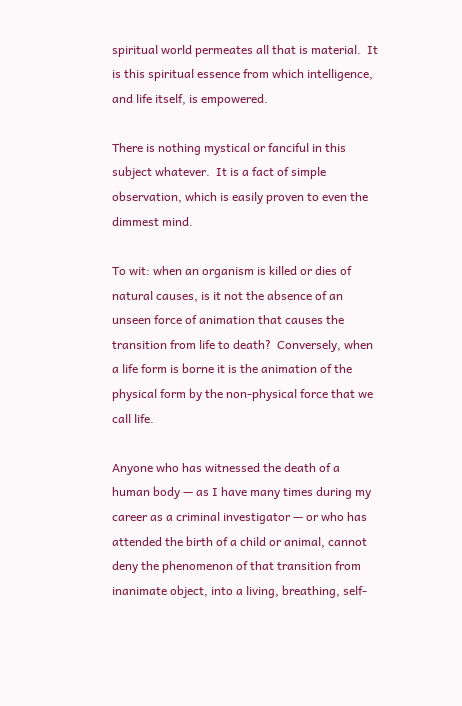spiritual world permeates all that is material.  It is this spiritual essence from which intelligence, and life itself, is empowered.

There is nothing mystical or fanciful in this subject whatever.  It is a fact of simple observation, which is easily proven to even the dimmest mind.

To wit: when an organism is killed or dies of natural causes, is it not the absence of an unseen force of animation that causes the transition from life to death?  Conversely, when a life form is borne it is the animation of the physical form by the non-physical force that we call life.

Anyone who has witnessed the death of a human body — as I have many times during my career as a criminal investigator — or who has attended the birth of a child or animal, cannot deny the phenomenon of that transition from inanimate object, into a living, breathing, self-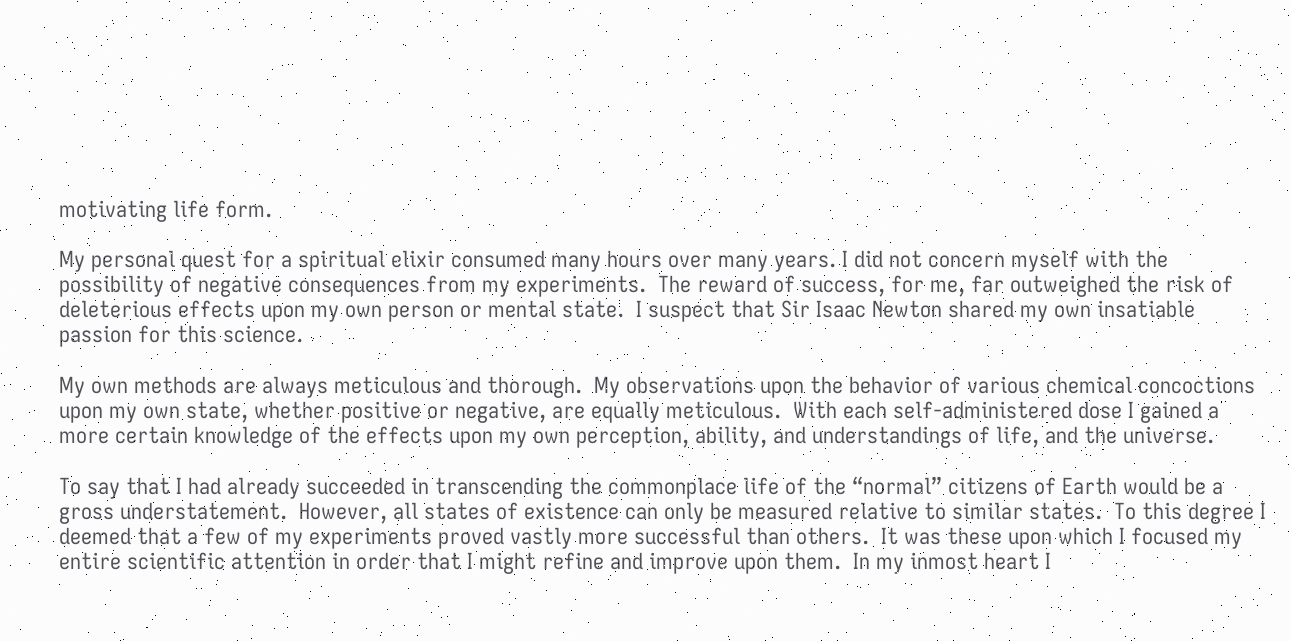motivating life form.

My personal quest for a spiritual elixir consumed many hours over many years. I did not concern myself with the possibility of negative consequences from my experiments.  The reward of success, for me, far outweighed the risk of deleterious effects upon my own person or mental state.  I suspect that Sir Isaac Newton shared my own insatiable passion for this science.

My own methods are always meticulous and thorough.  My observations upon the behavior of various chemical concoctions upon my own state, whether positive or negative, are equally meticulous.  With each self-administered dose I gained a more certain knowledge of the effects upon my own perception, ability, and understandings of life, and the universe.

To say that I had already succeeded in transcending the commonplace life of the “normal” citizens of Earth would be a gross understatement.  However, all states of existence can only be measured relative to similar states.  To this degree I deemed that a few of my experiments proved vastly more successful than others.  It was these upon which I focused my entire scientific attention in order that I might refine and improve upon them.  In my inmost heart I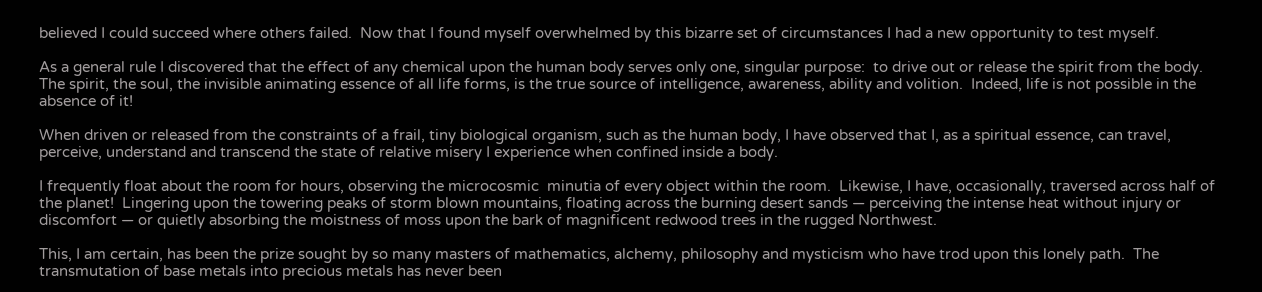believed I could succeed where others failed.  Now that I found myself overwhelmed by this bizarre set of circumstances I had a new opportunity to test myself.

As a general rule I discovered that the effect of any chemical upon the human body serves only one, singular purpose:  to drive out or release the spirit from the body.  The spirit, the soul, the invisible animating essence of all life forms, is the true source of intelligence, awareness, ability and volition.  Indeed, life is not possible in the absence of it!

When driven or released from the constraints of a frail, tiny biological organism, such as the human body, I have observed that I, as a spiritual essence, can travel, perceive, understand and transcend the state of relative misery I experience when confined inside a body.

I frequently float about the room for hours, observing the microcosmic  minutia of every object within the room.  Likewise, I have, occasionally, traversed across half of the planet!  Lingering upon the towering peaks of storm blown mountains, floating across the burning desert sands — perceiving the intense heat without injury or discomfort — or quietly absorbing the moistness of moss upon the bark of magnificent redwood trees in the rugged Northwest.

This, I am certain, has been the prize sought by so many masters of mathematics, alchemy, philosophy and mysticism who have trod upon this lonely path.  The transmutation of base metals into precious metals has never been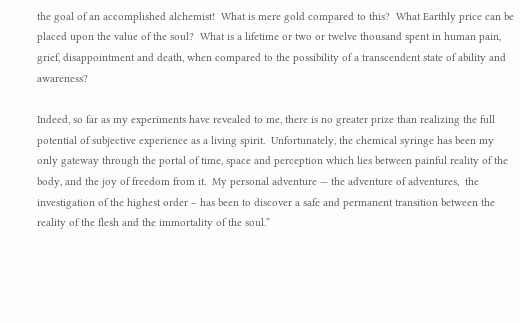the goal of an accomplished alchemist!  What is mere gold compared to this?  What Earthly price can be placed upon the value of the soul?  What is a lifetime or two or twelve thousand spent in human pain, grief, disappointment and death, when compared to the possibility of a transcendent state of ability and awareness?

Indeed, so far as my experiments have revealed to me, there is no greater prize than realizing the full potential of subjective experience as a living spirit.  Unfortunately, the chemical syringe has been my only gateway through the portal of time, space and perception which lies between painful reality of the body, and the joy of freedom from it.  My personal adventure — the adventure of adventures,  the investigation of the highest order – has been to discover a safe and permanent transition between the reality of the flesh and the immortality of the soul.”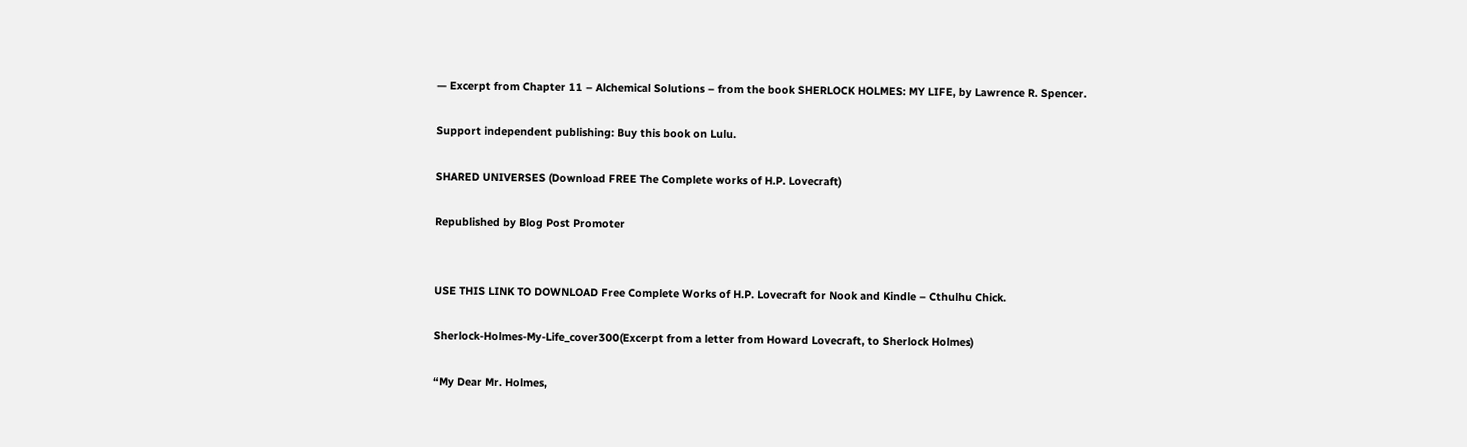— Excerpt from Chapter 11 – Alchemical Solutions – from the book SHERLOCK HOLMES: MY LIFE, by Lawrence R. Spencer.

Support independent publishing: Buy this book on Lulu.

SHARED UNIVERSES (Download FREE The Complete works of H.P. Lovecraft)

Republished by Blog Post Promoter


USE THIS LINK TO DOWNLOAD Free Complete Works of H.P. Lovecraft for Nook and Kindle – Cthulhu Chick.

Sherlock-Holmes-My-Life_cover300(Excerpt from a letter from Howard Lovecraft, to Sherlock Holmes)

“My Dear Mr. Holmes,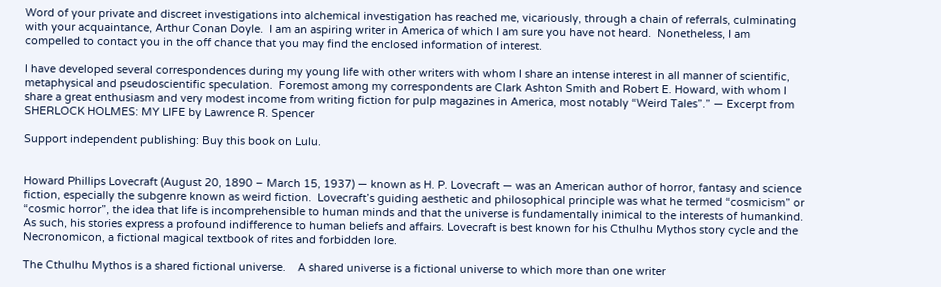Word of your private and discreet investigations into alchemical investigation has reached me, vicariously, through a chain of referrals, culminating with your acquaintance, Arthur Conan Doyle.  I am an aspiring writer in America of which I am sure you have not heard.  Nonetheless, I am compelled to contact you in the off chance that you may find the enclosed information of interest.

I have developed several correspondences during my young life with other writers with whom I share an intense interest in all manner of scientific, metaphysical and pseudoscientific speculation.  Foremost among my correspondents are Clark Ashton Smith and Robert E. Howard, with whom I share a great enthusiasm and very modest income from writing fiction for pulp magazines in America, most notably “Weird Tales”.” — Excerpt from SHERLOCK HOLMES: MY LIFE by Lawrence R. Spencer

Support independent publishing: Buy this book on Lulu.


Howard Phillips Lovecraft (August 20, 1890 – March 15, 1937) — known as H. P. Lovecraft — was an American author of horror, fantasy and science fiction, especially the subgenre known as weird fiction.  Lovecraft’s guiding aesthetic and philosophical principle was what he termed “cosmicism” or “cosmic horror”, the idea that life is incomprehensible to human minds and that the universe is fundamentally inimical to the interests of humankind. As such, his stories express a profound indifference to human beliefs and affairs. Lovecraft is best known for his Cthulhu Mythos story cycle and the Necronomicon, a fictional magical textbook of rites and forbidden lore.

The Cthulhu Mythos is a shared fictional universe.    A shared universe is a fictional universe to which more than one writer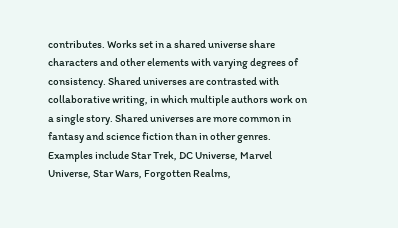contributes. Works set in a shared universe share characters and other elements with varying degrees of consistency. Shared universes are contrasted with collaborative writing, in which multiple authors work on a single story. Shared universes are more common in fantasy and science fiction than in other genres. Examples include Star Trek, DC Universe, Marvel Universe, Star Wars, Forgotten Realms,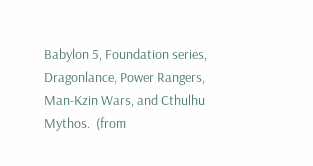Babylon 5, Foundation series, Dragonlance, Power Rangers, Man-Kzin Wars, and Cthulhu Mythos.  (from